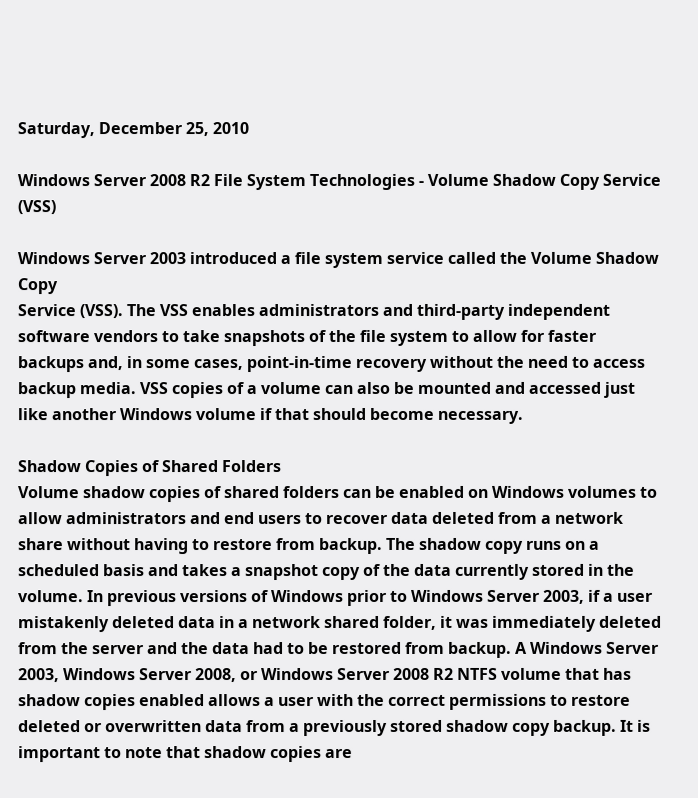Saturday, December 25, 2010

Windows Server 2008 R2 File System Technologies - Volume Shadow Copy Service (VSS)

Windows Server 2003 introduced a file system service called the Volume Shadow Copy
Service (VSS). The VSS enables administrators and third-party independent software vendors to take snapshots of the file system to allow for faster backups and, in some cases, point-in-time recovery without the need to access backup media. VSS copies of a volume can also be mounted and accessed just like another Windows volume if that should become necessary.

Shadow Copies of Shared Folders
Volume shadow copies of shared folders can be enabled on Windows volumes to allow administrators and end users to recover data deleted from a network share without having to restore from backup. The shadow copy runs on a scheduled basis and takes a snapshot copy of the data currently stored in the volume. In previous versions of Windows prior to Windows Server 2003, if a user mistakenly deleted data in a network shared folder, it was immediately deleted from the server and the data had to be restored from backup. A Windows Server 2003, Windows Server 2008, or Windows Server 2008 R2 NTFS volume that has shadow copies enabled allows a user with the correct permissions to restore deleted or overwritten data from a previously stored shadow copy backup. It is important to note that shadow copies are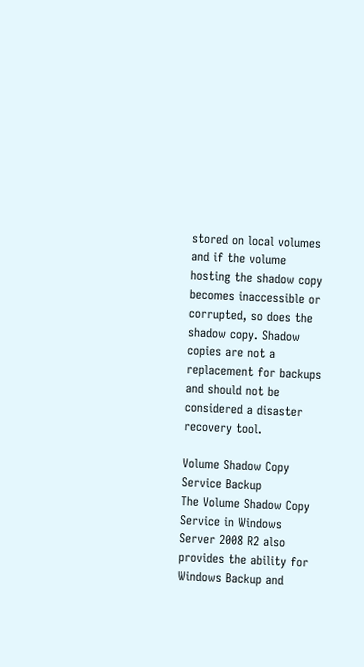stored on local volumes and if the volume hosting the shadow copy becomes inaccessible or corrupted, so does the shadow copy. Shadow copies are not a replacement for backups and should not be considered a disaster recovery tool.

Volume Shadow Copy Service Backup
The Volume Shadow Copy Service in Windows Server 2008 R2 also provides the ability for Windows Backup and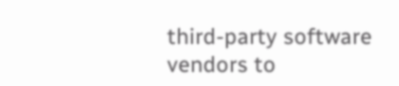third-party software vendors to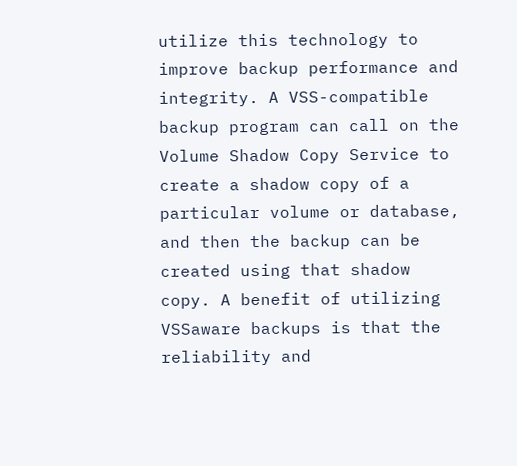utilize this technology to improve backup performance and integrity. A VSS-compatible backup program can call on the Volume Shadow Copy Service to create a shadow copy of a particular volume or database, and then the backup can be created using that shadow copy. A benefit of utilizing VSSaware backups is that the reliability and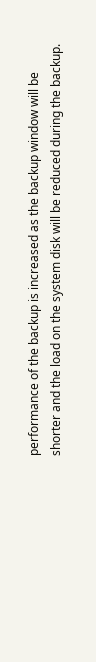performance of the backup is increased as the backup window will be shorter and the load on the system disk will be reduced during the backup.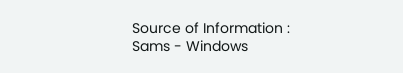Source of Information : Sams - Windows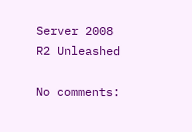Server 2008 R2 Unleashed

No comments: